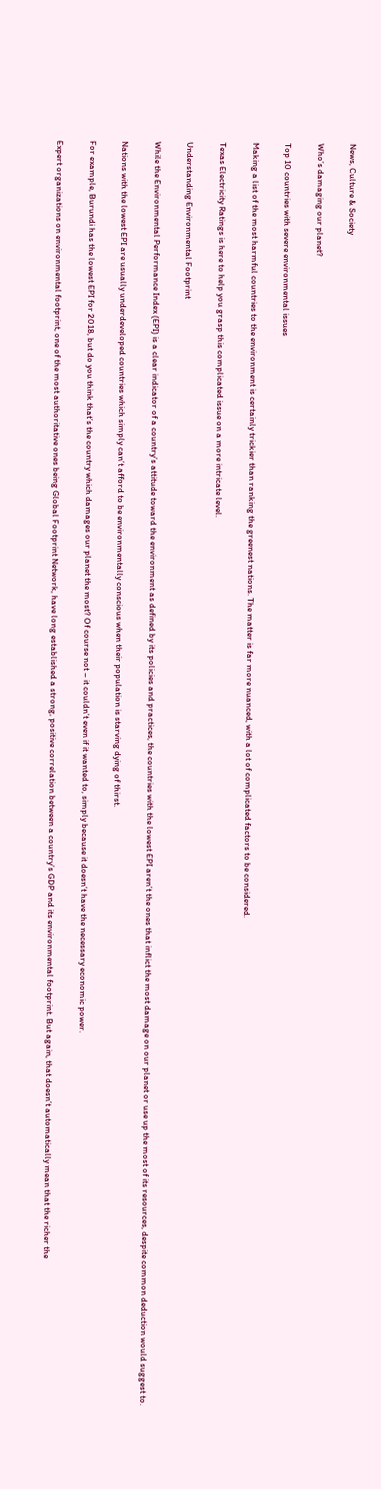News, Culture & Society

Who’s damaging our planet?

Top 10 countries with severe environmental issues

Making a list of the most harmful countries to the environment is certainly trickier than ranking the greenest nations. The matter is far more nuanced, with a lot of complicated factors to be considered.

Texas Electricity Ratings is here to help you grasp this complicated issue on a more intricate level.

Understanding Environmental Footprint

While the Environmental Performance Index (EPI) is a clear indicator of a country’s attitude toward the environment as defined by its policies and practices, the countries with the lowest EPI aren’t the ones that inflict the most damage on our planet or use up the most of its resources, despite common deduction would suggest to.

Nations with the lowest EPI are usually underdeveloped countries which simply can’t afford to be environmentally conscious when their population is starving dying of thirst.

For example, Burundi has the lowest EPI for 2018, but do you think that’s the country which damages our planet the most? Of course not – it couldn’t even if it wanted to, simply because it doesn’t have the necessary economic power.

Expert organizations on environmental footprint, one of the most authoritative ones being Global Footprint Network, have long established a strong, positive correlation between a country’s GDP and its environmental footprint. But again, that doesn’t automatically mean that the richer the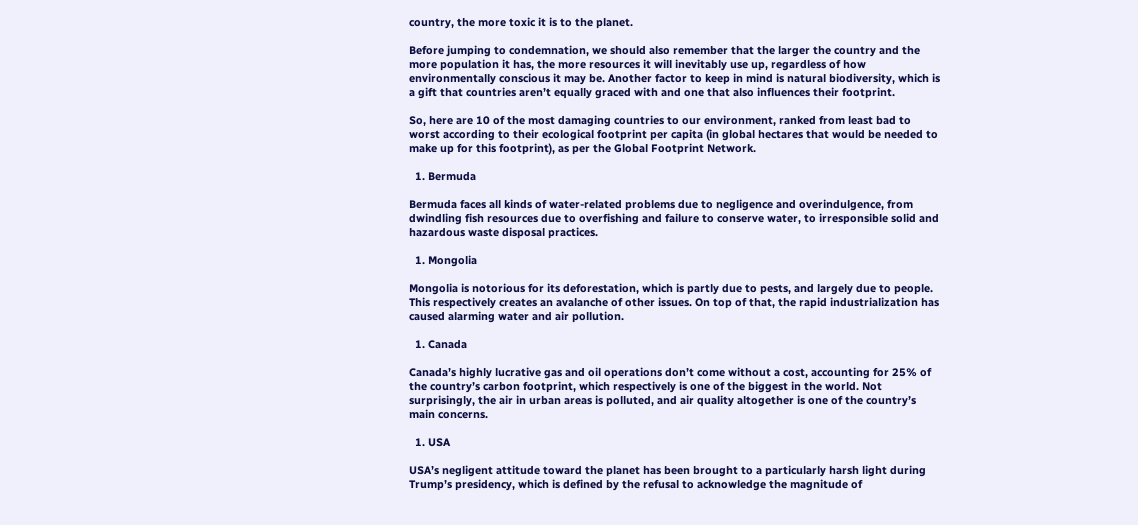country, the more toxic it is to the planet.

Before jumping to condemnation, we should also remember that the larger the country and the more population it has, the more resources it will inevitably use up, regardless of how environmentally conscious it may be. Another factor to keep in mind is natural biodiversity, which is a gift that countries aren’t equally graced with and one that also influences their footprint.

So, here are 10 of the most damaging countries to our environment, ranked from least bad to worst according to their ecological footprint per capita (in global hectares that would be needed to make up for this footprint), as per the Global Footprint Network.

  1. Bermuda

Bermuda faces all kinds of water-related problems due to negligence and overindulgence, from dwindling fish resources due to overfishing and failure to conserve water, to irresponsible solid and hazardous waste disposal practices.

  1. Mongolia

Mongolia is notorious for its deforestation, which is partly due to pests, and largely due to people. This respectively creates an avalanche of other issues. On top of that, the rapid industrialization has caused alarming water and air pollution.

  1. Canada

Canada’s highly lucrative gas and oil operations don’t come without a cost, accounting for 25% of the country’s carbon footprint, which respectively is one of the biggest in the world. Not surprisingly, the air in urban areas is polluted, and air quality altogether is one of the country’s main concerns.

  1. USA

USA’s negligent attitude toward the planet has been brought to a particularly harsh light during Trump’s presidency, which is defined by the refusal to acknowledge the magnitude of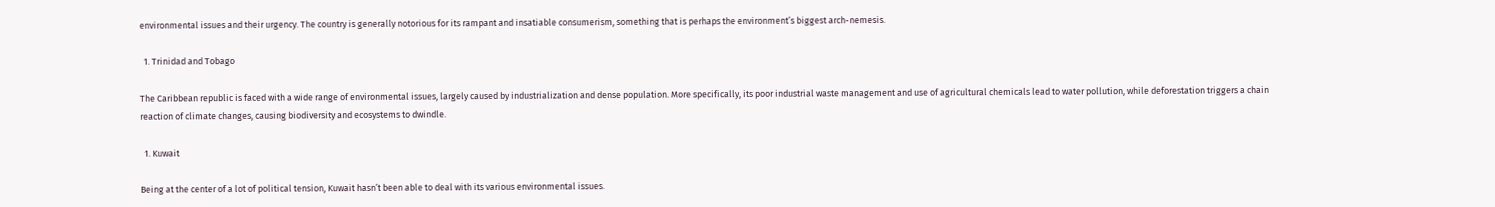environmental issues and their urgency. The country is generally notorious for its rampant and insatiable consumerism, something that is perhaps the environment’s biggest arch-nemesis.

  1. Trinidad and Tobago

The Caribbean republic is faced with a wide range of environmental issues, largely caused by industrialization and dense population. More specifically, its poor industrial waste management and use of agricultural chemicals lead to water pollution, while deforestation triggers a chain reaction of climate changes, causing biodiversity and ecosystems to dwindle.

  1. Kuwait

Being at the center of a lot of political tension, Kuwait hasn’t been able to deal with its various environmental issues.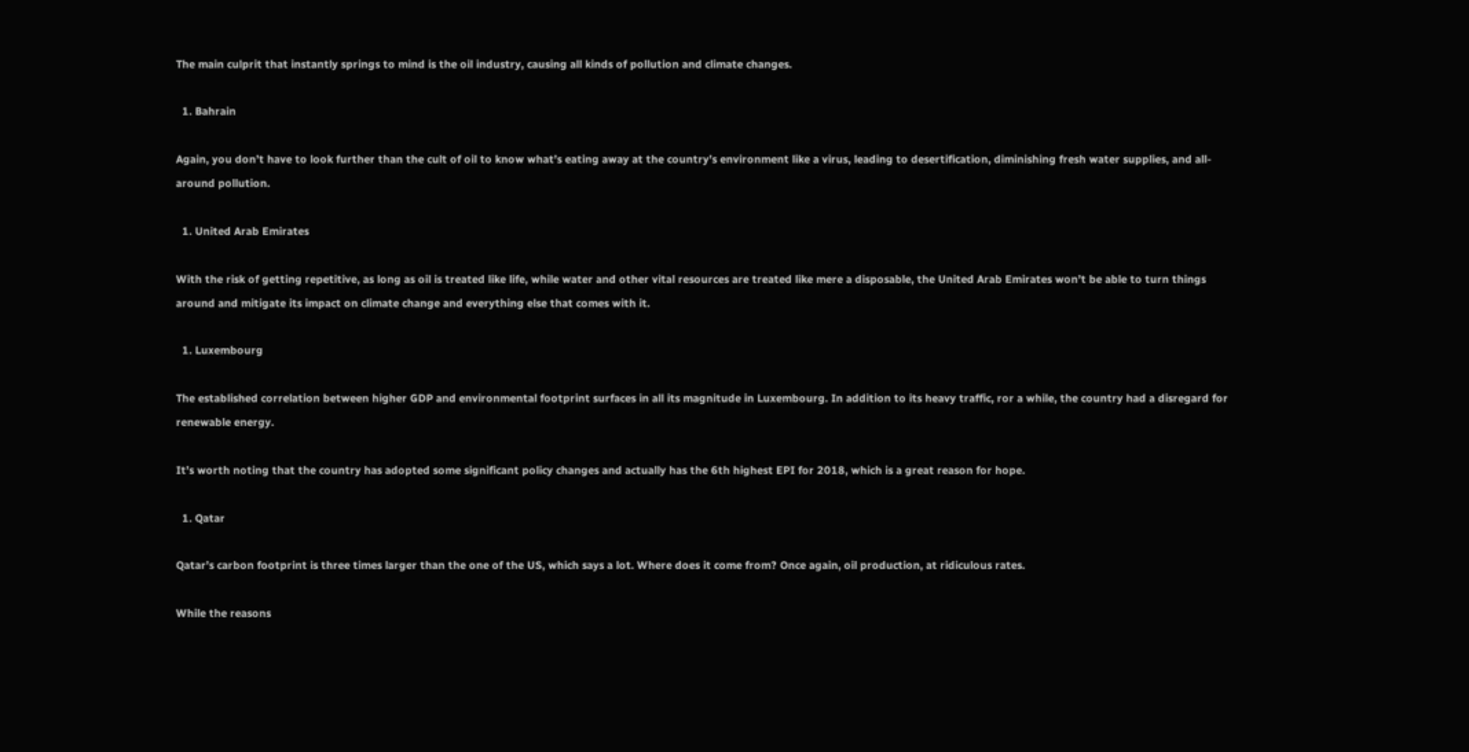The main culprit that instantly springs to mind is the oil industry, causing all kinds of pollution and climate changes.

  1. Bahrain

Again, you don’t have to look further than the cult of oil to know what’s eating away at the country’s environment like a virus, leading to desertification, diminishing fresh water supplies, and all-around pollution.

  1. United Arab Emirates

With the risk of getting repetitive, as long as oil is treated like life, while water and other vital resources are treated like mere a disposable, the United Arab Emirates won’t be able to turn things around and mitigate its impact on climate change and everything else that comes with it.

  1. Luxembourg

The established correlation between higher GDP and environmental footprint surfaces in all its magnitude in Luxembourg. In addition to its heavy traffic, ror a while, the country had a disregard for renewable energy.

It’s worth noting that the country has adopted some significant policy changes and actually has the 6th highest EPI for 2018, which is a great reason for hope.

  1. Qatar

Qatar’s carbon footprint is three times larger than the one of the US, which says a lot. Where does it come from? Once again, oil production, at ridiculous rates.

While the reasons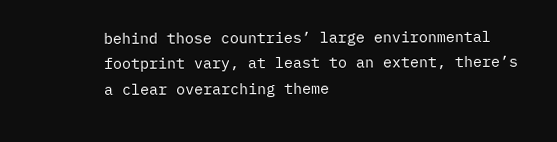behind those countries’ large environmental footprint vary, at least to an extent, there’s a clear overarching theme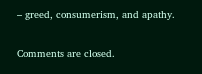– greed, consumerism, and apathy.


Comments are closed.